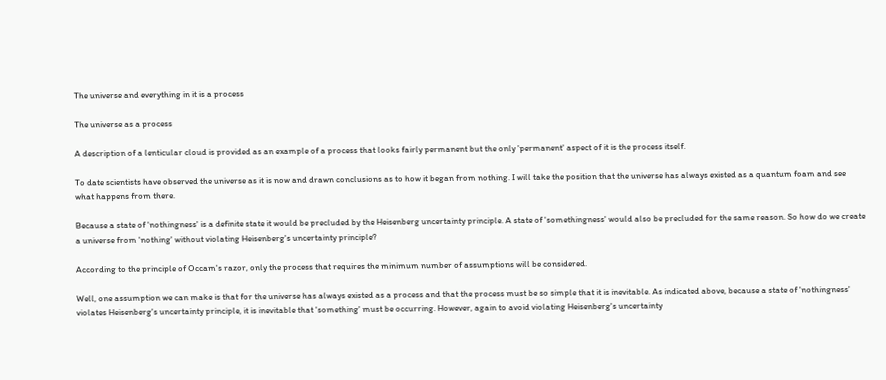The universe and everything in it is a process

The universe as a process

A description of a lenticular cloud is provided as an example of a process that looks fairly permanent but the only 'permanent' aspect of it is the process itself.

To date scientists have observed the universe as it is now and drawn conclusions as to how it began from nothing. I will take the position that the universe has always existed as a quantum foam and see what happens from there.

Because a state of 'nothingness' is a definite state it would be precluded by the Heisenberg uncertainty principle. A state of 'somethingness' would also be precluded for the same reason. So how do we create a universe from 'nothing' without violating Heisenberg's uncertainty principle?

According to the principle of Occam's razor, only the process that requires the minimum number of assumptions will be considered.

Well, one assumption we can make is that for the universe has always existed as a process and that the process must be so simple that it is inevitable. As indicated above, because a state of 'nothingness' violates Heisenberg's uncertainty principle, it is inevitable that 'something' must be occurring. However, again to avoid violating Heisenberg's uncertainty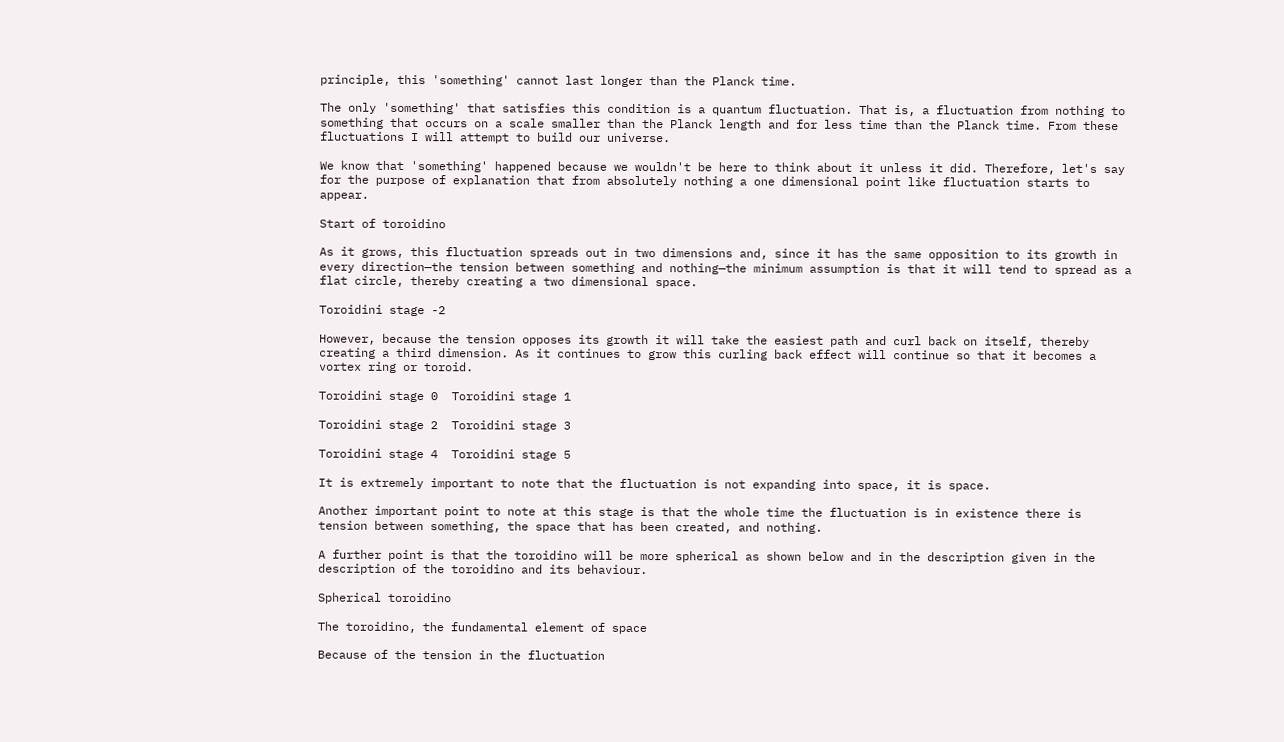principle, this 'something' cannot last longer than the Planck time.

The only 'something' that satisfies this condition is a quantum fluctuation. That is, a fluctuation from nothing to something that occurs on a scale smaller than the Planck length and for less time than the Planck time. From these fluctuations I will attempt to build our universe.

We know that 'something' happened because we wouldn't be here to think about it unless it did. Therefore, let's say for the purpose of explanation that from absolutely nothing a one dimensional point like fluctuation starts to appear.

Start of toroidino

As it grows, this fluctuation spreads out in two dimensions and, since it has the same opposition to its growth in every direction—the tension between something and nothing—the minimum assumption is that it will tend to spread as a flat circle, thereby creating a two dimensional space.

Toroidini stage -2

However, because the tension opposes its growth it will take the easiest path and curl back on itself, thereby creating a third dimension. As it continues to grow this curling back effect will continue so that it becomes a vortex ring or toroid.

Toroidini stage 0  Toroidini stage 1

Toroidini stage 2  Toroidini stage 3

Toroidini stage 4  Toroidini stage 5

It is extremely important to note that the fluctuation is not expanding into space, it is space.

Another important point to note at this stage is that the whole time the fluctuation is in existence there is tension between something, the space that has been created, and nothing.

A further point is that the toroidino will be more spherical as shown below and in the description given in the description of the toroidino and its behaviour.

Spherical toroidino

The toroidino, the fundamental element of space

Because of the tension in the fluctuation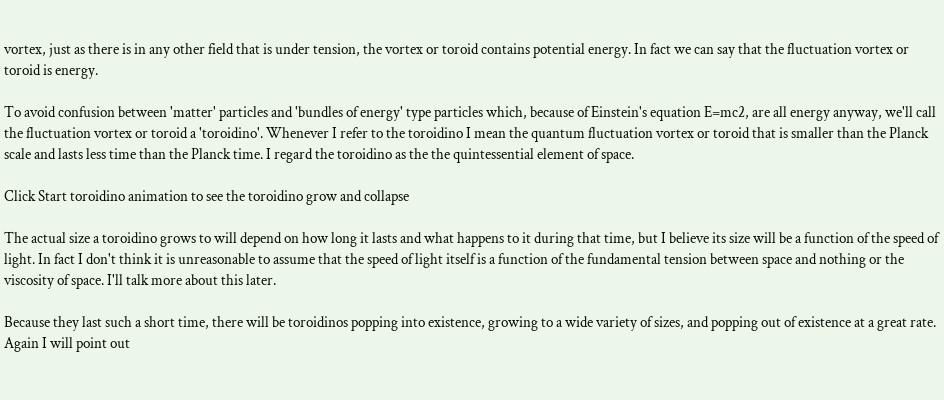vortex, just as there is in any other field that is under tension, the vortex or toroid contains potential energy. In fact we can say that the fluctuation vortex or toroid is energy.

To avoid confusion between 'matter' particles and 'bundles of energy' type particles which, because of Einstein's equation E=mc2, are all energy anyway, we'll call the fluctuation vortex or toroid a 'toroidino'. Whenever I refer to the toroidino I mean the quantum fluctuation vortex or toroid that is smaller than the Planck scale and lasts less time than the Planck time. I regard the toroidino as the the quintessential element of space.

Click Start toroidino animation to see the toroidino grow and collapse

The actual size a toroidino grows to will depend on how long it lasts and what happens to it during that time, but I believe its size will be a function of the speed of light. In fact I don't think it is unreasonable to assume that the speed of light itself is a function of the fundamental tension between space and nothing or the viscosity of space. I'll talk more about this later.

Because they last such a short time, there will be toroidinos popping into existence, growing to a wide variety of sizes, and popping out of existence at a great rate. Again I will point out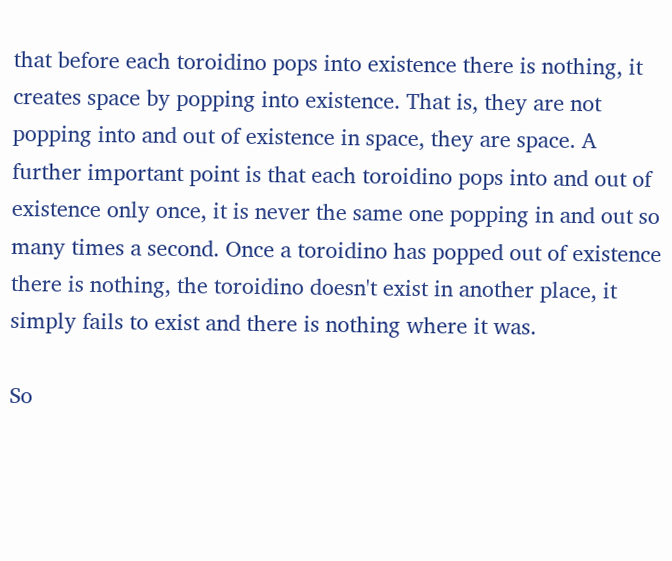that before each toroidino pops into existence there is nothing, it creates space by popping into existence. That is, they are not popping into and out of existence in space, they are space. A further important point is that each toroidino pops into and out of existence only once, it is never the same one popping in and out so many times a second. Once a toroidino has popped out of existence there is nothing, the toroidino doesn't exist in another place, it simply fails to exist and there is nothing where it was.

So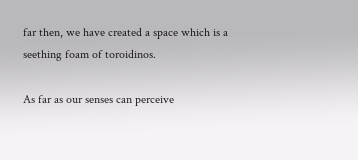far then, we have created a space which is a seething foam of toroidinos.

As far as our senses can perceive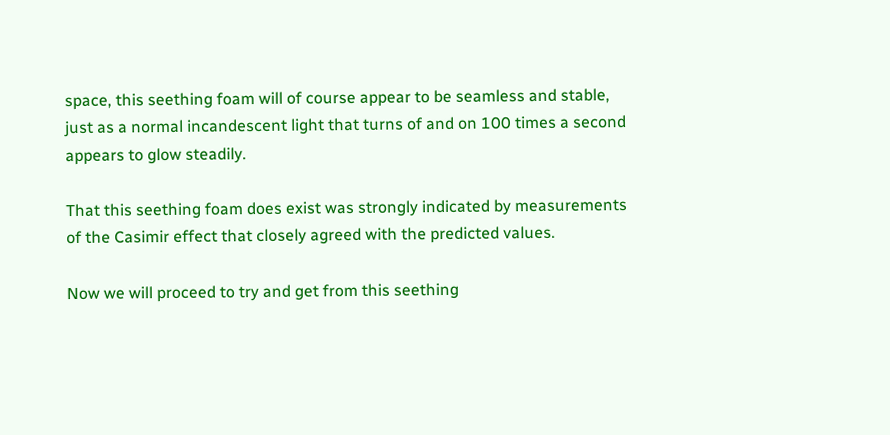space, this seething foam will of course appear to be seamless and stable, just as a normal incandescent light that turns of and on 100 times a second appears to glow steadily.

That this seething foam does exist was strongly indicated by measurements of the Casimir effect that closely agreed with the predicted values.

Now we will proceed to try and get from this seething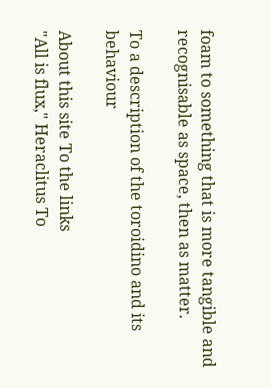foam to something that is more tangible and recognisable as space, then as matter.

To a description of the toroidino and its behaviour

About this site To the links
"All is flux," Heraclitus To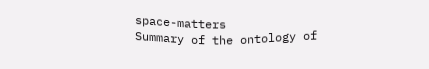space-matters
Summary of the ontology of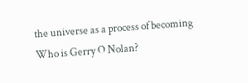the universe as a process of becoming Who is Gerry O Nolan?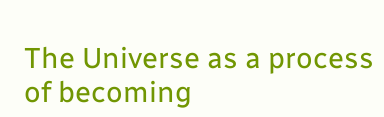The Universe as a process of becoming